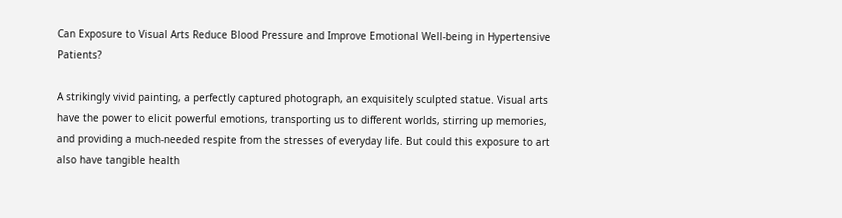Can Exposure to Visual Arts Reduce Blood Pressure and Improve Emotional Well-being in Hypertensive Patients?

A strikingly vivid painting, a perfectly captured photograph, an exquisitely sculpted statue. Visual arts have the power to elicit powerful emotions, transporting us to different worlds, stirring up memories, and providing a much-needed respite from the stresses of everyday life. But could this exposure to art also have tangible health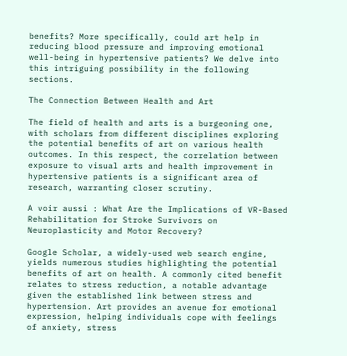benefits? More specifically, could art help in reducing blood pressure and improving emotional well-being in hypertensive patients? We delve into this intriguing possibility in the following sections.

The Connection Between Health and Art

The field of health and arts is a burgeoning one, with scholars from different disciplines exploring the potential benefits of art on various health outcomes. In this respect, the correlation between exposure to visual arts and health improvement in hypertensive patients is a significant area of research, warranting closer scrutiny.

A voir aussi : What Are the Implications of VR-Based Rehabilitation for Stroke Survivors on Neuroplasticity and Motor Recovery?

Google Scholar, a widely-used web search engine, yields numerous studies highlighting the potential benefits of art on health. A commonly cited benefit relates to stress reduction, a notable advantage given the established link between stress and hypertension. Art provides an avenue for emotional expression, helping individuals cope with feelings of anxiety, stress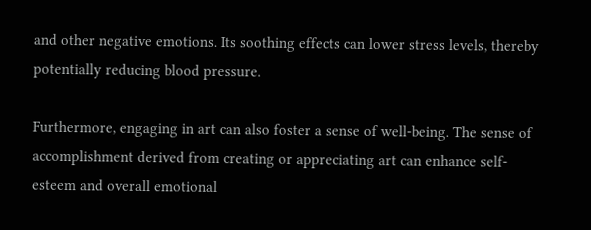and other negative emotions. Its soothing effects can lower stress levels, thereby potentially reducing blood pressure.

Furthermore, engaging in art can also foster a sense of well-being. The sense of accomplishment derived from creating or appreciating art can enhance self-esteem and overall emotional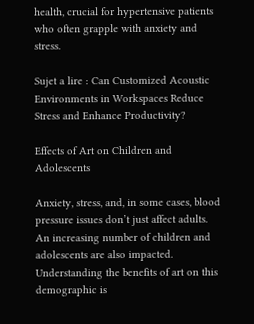health, crucial for hypertensive patients who often grapple with anxiety and stress.

Sujet a lire : Can Customized Acoustic Environments in Workspaces Reduce Stress and Enhance Productivity?

Effects of Art on Children and Adolescents

Anxiety, stress, and, in some cases, blood pressure issues don’t just affect adults. An increasing number of children and adolescents are also impacted. Understanding the benefits of art on this demographic is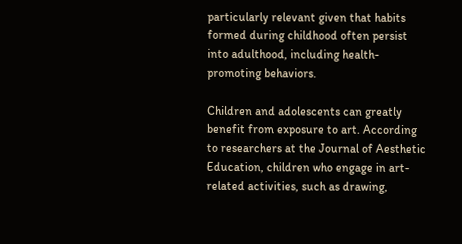particularly relevant given that habits formed during childhood often persist into adulthood, including health-promoting behaviors.

Children and adolescents can greatly benefit from exposure to art. According to researchers at the Journal of Aesthetic Education, children who engage in art-related activities, such as drawing,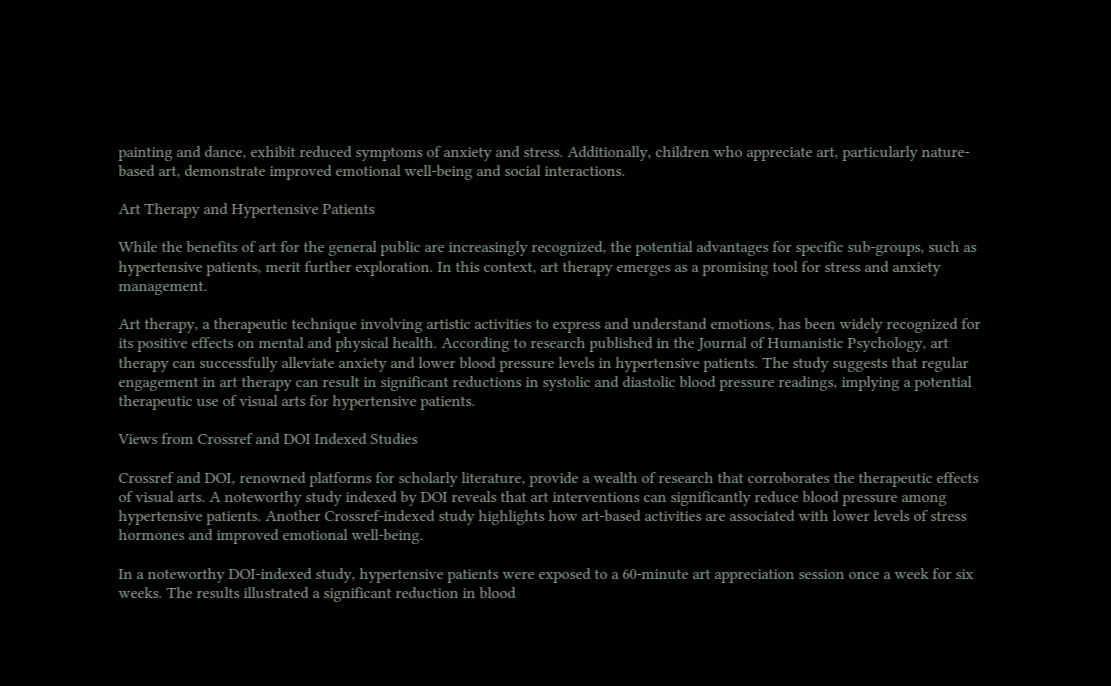painting and dance, exhibit reduced symptoms of anxiety and stress. Additionally, children who appreciate art, particularly nature-based art, demonstrate improved emotional well-being and social interactions.

Art Therapy and Hypertensive Patients

While the benefits of art for the general public are increasingly recognized, the potential advantages for specific sub-groups, such as hypertensive patients, merit further exploration. In this context, art therapy emerges as a promising tool for stress and anxiety management.

Art therapy, a therapeutic technique involving artistic activities to express and understand emotions, has been widely recognized for its positive effects on mental and physical health. According to research published in the Journal of Humanistic Psychology, art therapy can successfully alleviate anxiety and lower blood pressure levels in hypertensive patients. The study suggests that regular engagement in art therapy can result in significant reductions in systolic and diastolic blood pressure readings, implying a potential therapeutic use of visual arts for hypertensive patients.

Views from Crossref and DOI Indexed Studies

Crossref and DOI, renowned platforms for scholarly literature, provide a wealth of research that corroborates the therapeutic effects of visual arts. A noteworthy study indexed by DOI reveals that art interventions can significantly reduce blood pressure among hypertensive patients. Another Crossref-indexed study highlights how art-based activities are associated with lower levels of stress hormones and improved emotional well-being.

In a noteworthy DOI-indexed study, hypertensive patients were exposed to a 60-minute art appreciation session once a week for six weeks. The results illustrated a significant reduction in blood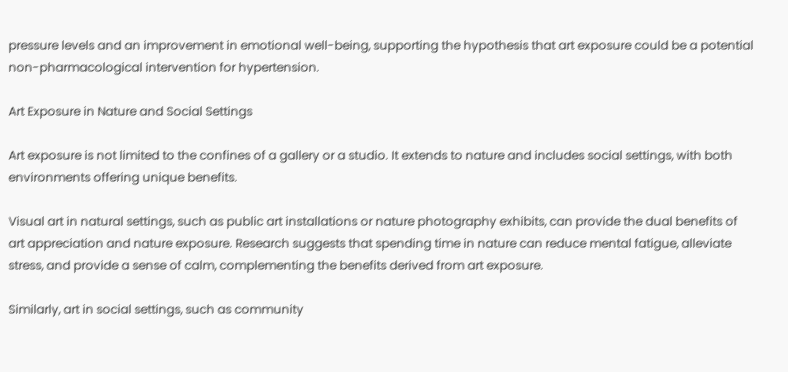pressure levels and an improvement in emotional well-being, supporting the hypothesis that art exposure could be a potential non-pharmacological intervention for hypertension.

Art Exposure in Nature and Social Settings

Art exposure is not limited to the confines of a gallery or a studio. It extends to nature and includes social settings, with both environments offering unique benefits.

Visual art in natural settings, such as public art installations or nature photography exhibits, can provide the dual benefits of art appreciation and nature exposure. Research suggests that spending time in nature can reduce mental fatigue, alleviate stress, and provide a sense of calm, complementing the benefits derived from art exposure.

Similarly, art in social settings, such as community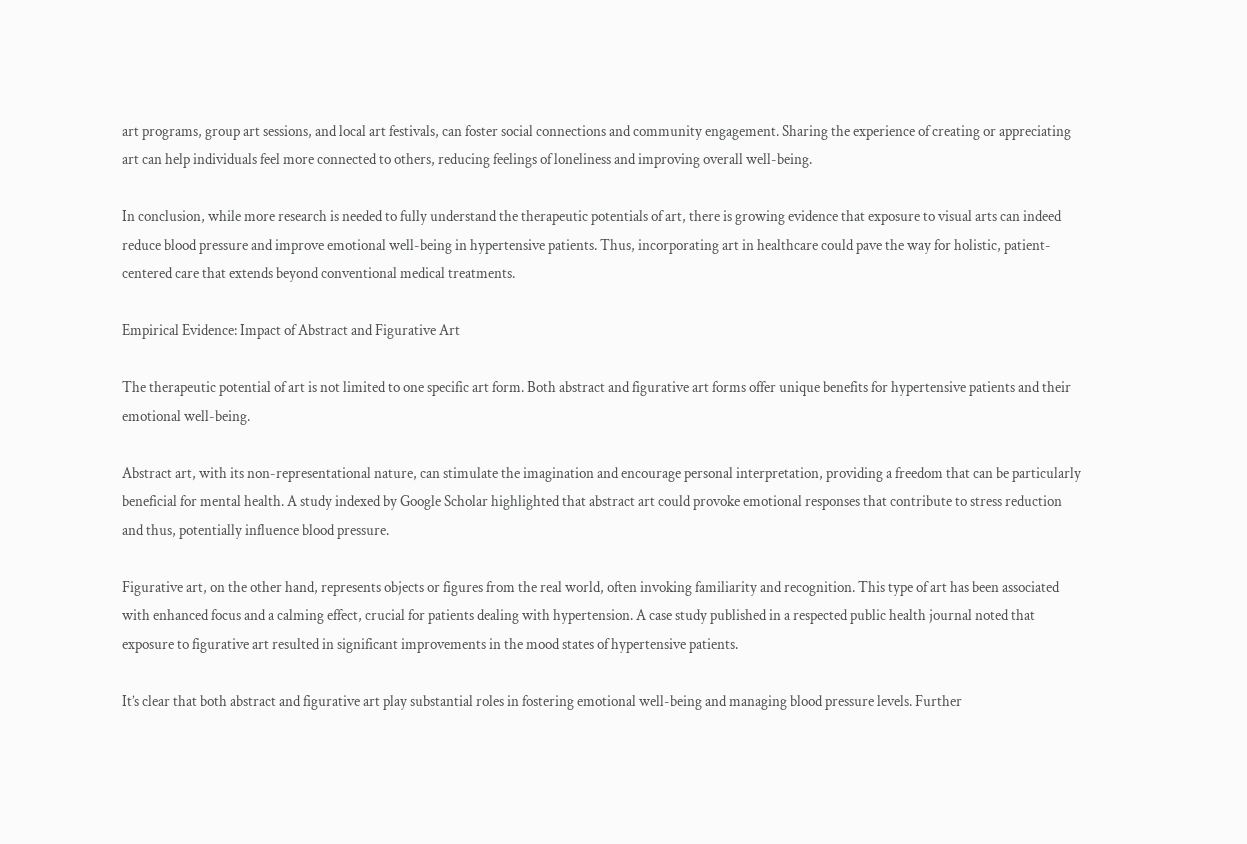art programs, group art sessions, and local art festivals, can foster social connections and community engagement. Sharing the experience of creating or appreciating art can help individuals feel more connected to others, reducing feelings of loneliness and improving overall well-being.

In conclusion, while more research is needed to fully understand the therapeutic potentials of art, there is growing evidence that exposure to visual arts can indeed reduce blood pressure and improve emotional well-being in hypertensive patients. Thus, incorporating art in healthcare could pave the way for holistic, patient-centered care that extends beyond conventional medical treatments.

Empirical Evidence: Impact of Abstract and Figurative Art

The therapeutic potential of art is not limited to one specific art form. Both abstract and figurative art forms offer unique benefits for hypertensive patients and their emotional well-being.

Abstract art, with its non-representational nature, can stimulate the imagination and encourage personal interpretation, providing a freedom that can be particularly beneficial for mental health. A study indexed by Google Scholar highlighted that abstract art could provoke emotional responses that contribute to stress reduction and thus, potentially influence blood pressure.

Figurative art, on the other hand, represents objects or figures from the real world, often invoking familiarity and recognition. This type of art has been associated with enhanced focus and a calming effect, crucial for patients dealing with hypertension. A case study published in a respected public health journal noted that exposure to figurative art resulted in significant improvements in the mood states of hypertensive patients.

It’s clear that both abstract and figurative art play substantial roles in fostering emotional well-being and managing blood pressure levels. Further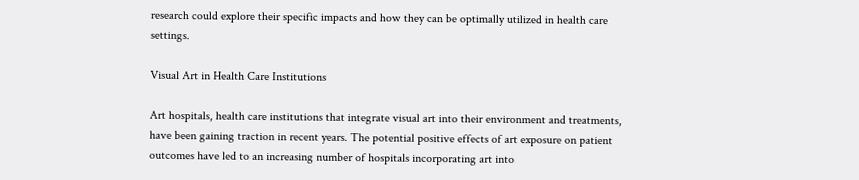research could explore their specific impacts and how they can be optimally utilized in health care settings.

Visual Art in Health Care Institutions

Art hospitals, health care institutions that integrate visual art into their environment and treatments, have been gaining traction in recent years. The potential positive effects of art exposure on patient outcomes have led to an increasing number of hospitals incorporating art into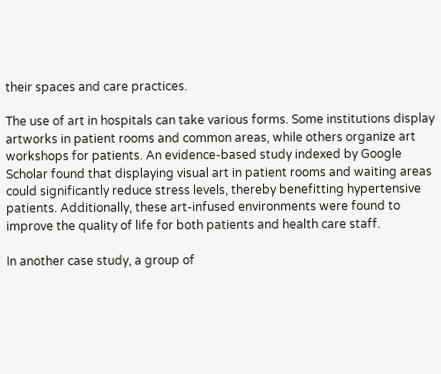their spaces and care practices.

The use of art in hospitals can take various forms. Some institutions display artworks in patient rooms and common areas, while others organize art workshops for patients. An evidence-based study indexed by Google Scholar found that displaying visual art in patient rooms and waiting areas could significantly reduce stress levels, thereby benefitting hypertensive patients. Additionally, these art-infused environments were found to improve the quality of life for both patients and health care staff.

In another case study, a group of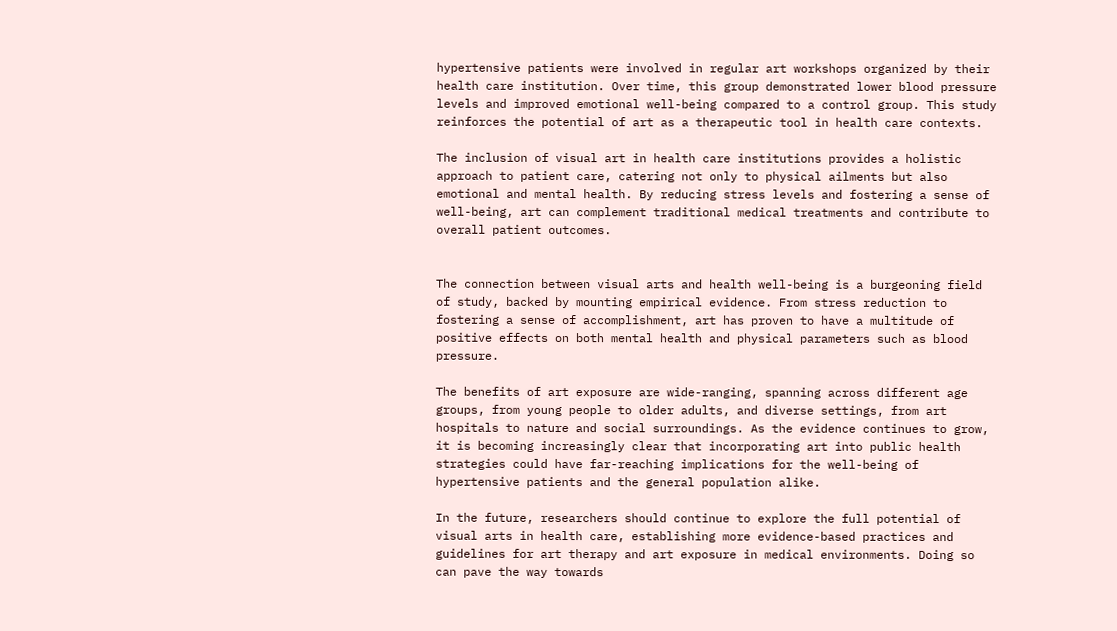hypertensive patients were involved in regular art workshops organized by their health care institution. Over time, this group demonstrated lower blood pressure levels and improved emotional well-being compared to a control group. This study reinforces the potential of art as a therapeutic tool in health care contexts.

The inclusion of visual art in health care institutions provides a holistic approach to patient care, catering not only to physical ailments but also emotional and mental health. By reducing stress levels and fostering a sense of well-being, art can complement traditional medical treatments and contribute to overall patient outcomes.


The connection between visual arts and health well-being is a burgeoning field of study, backed by mounting empirical evidence. From stress reduction to fostering a sense of accomplishment, art has proven to have a multitude of positive effects on both mental health and physical parameters such as blood pressure.

The benefits of art exposure are wide-ranging, spanning across different age groups, from young people to older adults, and diverse settings, from art hospitals to nature and social surroundings. As the evidence continues to grow, it is becoming increasingly clear that incorporating art into public health strategies could have far-reaching implications for the well-being of hypertensive patients and the general population alike.

In the future, researchers should continue to explore the full potential of visual arts in health care, establishing more evidence-based practices and guidelines for art therapy and art exposure in medical environments. Doing so can pave the way towards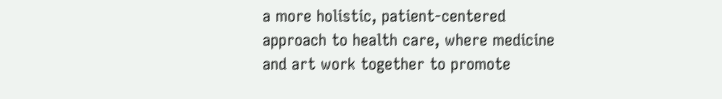a more holistic, patient-centered approach to health care, where medicine and art work together to promote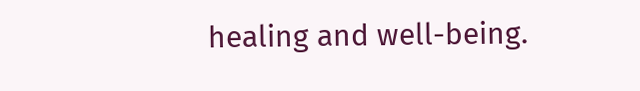healing and well-being.